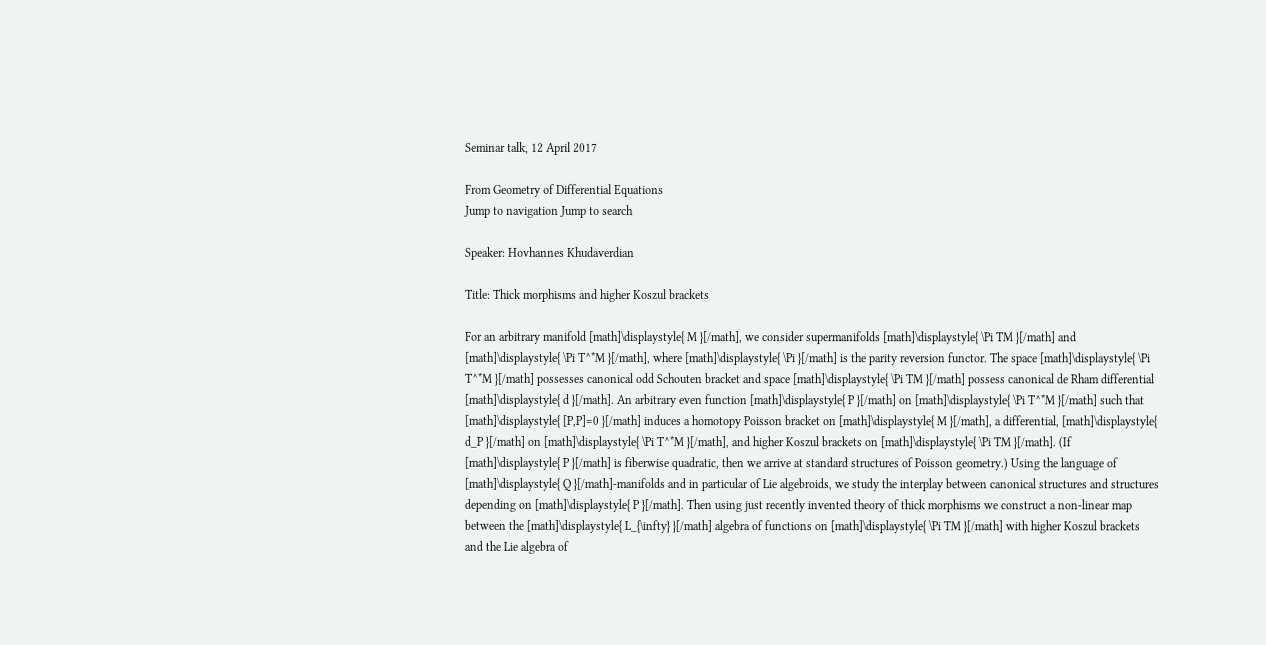Seminar talk, 12 April 2017

From Geometry of Differential Equations
Jump to navigation Jump to search

Speaker: Hovhannes Khudaverdian

Title: Thick morphisms and higher Koszul brackets

For an arbitrary manifold [math]\displaystyle{ M }[/math], we consider supermanifolds [math]\displaystyle{ \Pi TM }[/math] and [math]\displaystyle{ \Pi T^*M }[/math], where [math]\displaystyle{ \Pi }[/math] is the parity reversion functor. The space [math]\displaystyle{ \Pi T^*M }[/math] possesses canonical odd Schouten bracket and space [math]\displaystyle{ \Pi TM }[/math] possess canonical de Rham differential [math]\displaystyle{ d }[/math]. An arbitrary even function [math]\displaystyle{ P }[/math] on [math]\displaystyle{ \Pi T^*M }[/math] such that [math]\displaystyle{ [P,P]=0 }[/math] induces a homotopy Poisson bracket on [math]\displaystyle{ M }[/math], a differential, [math]\displaystyle{ d_P }[/math] on [math]\displaystyle{ \Pi T^*M }[/math], and higher Koszul brackets on [math]\displaystyle{ \Pi TM }[/math]. (If [math]\displaystyle{ P }[/math] is fiberwise quadratic, then we arrive at standard structures of Poisson geometry.) Using the language of [math]\displaystyle{ Q }[/math]-manifolds and in particular of Lie algebroids, we study the interplay between canonical structures and structures depending on [math]\displaystyle{ P }[/math]. Then using just recently invented theory of thick morphisms we construct a non-linear map between the [math]\displaystyle{ L_{\infty} }[/math] algebra of functions on [math]\displaystyle{ \Pi TM }[/math] with higher Koszul brackets and the Lie algebra of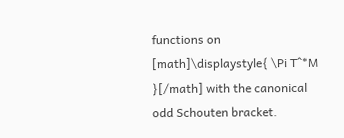functions on [math]\displaystyle{ \Pi T^*M }[/math] with the canonical odd Schouten bracket.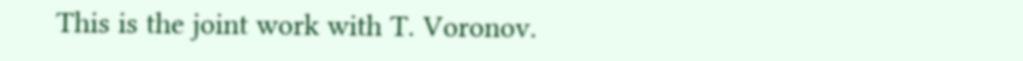This is the joint work with T. Voronov.